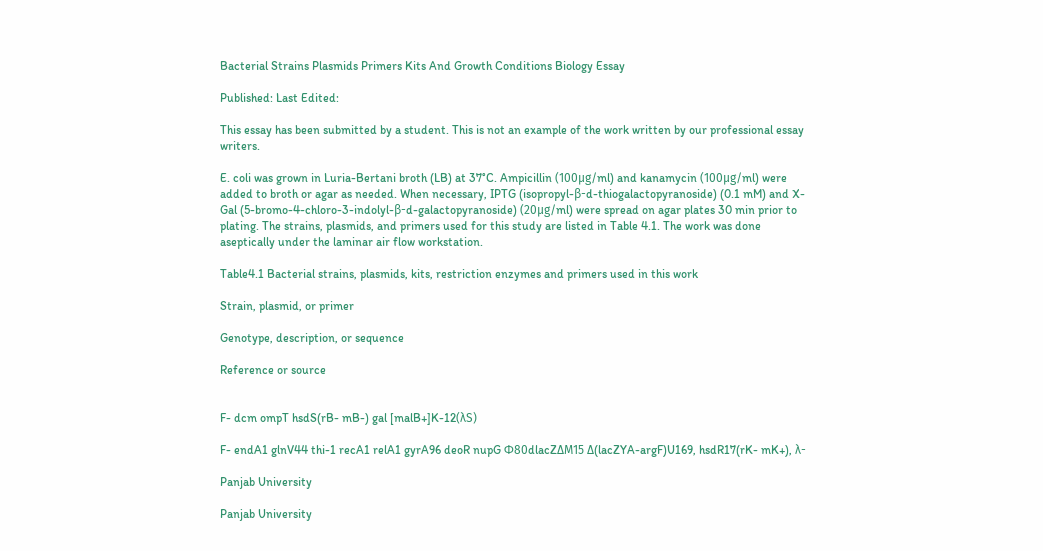Bacterial Strains Plasmids Primers Kits And Growth Conditions Biology Essay

Published: Last Edited:

This essay has been submitted by a student. This is not an example of the work written by our professional essay writers.

E. coli was grown in Luria-Bertani broth (LB) at 37°C. Ampicillin (100μg/ml) and kanamycin (100μg/ml) were added to broth or agar as needed. When necessary, IPTG (isopropyl-β-d-thiogalactopyranoside) (0.1 mM) and X-Gal (5-bromo-4-chloro-3-indolyl-β-d-galactopyranoside) (20μg/ml) were spread on agar plates 30 min prior to plating. The strains, plasmids, and primers used for this study are listed in Table 4.1. The work was done aseptically under the laminar air flow workstation.

Table4.1 Bacterial strains, plasmids, kits, restriction enzymes and primers used in this work

Strain, plasmid, or primer

Genotype, description, or sequence

Reference or source


F- dcm ompT hsdS(rB- mB-) gal [malB+]K-12(λS)

F- endA1 glnV44 thi-1 recA1 relA1 gyrA96 deoR nupG Φ80dlacZΔM15 Δ(lacZYA-argF)U169, hsdR17(rK- mK+), λ-

Panjab University

Panjab University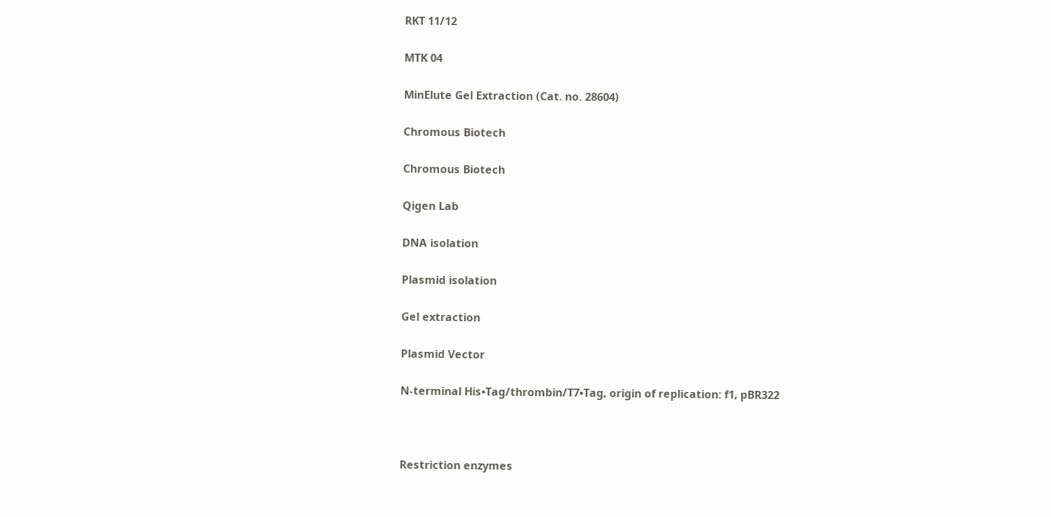RKT 11/12

MTK 04

MinElute Gel Extraction (Cat. no. 28604)

Chromous Biotech

Chromous Biotech

Qigen Lab

DNA isolation

Plasmid isolation

Gel extraction

Plasmid Vector

N-terminal His•Tag/thrombin/T7•Tag, origin of replication: f1, pBR322



Restriction enzymes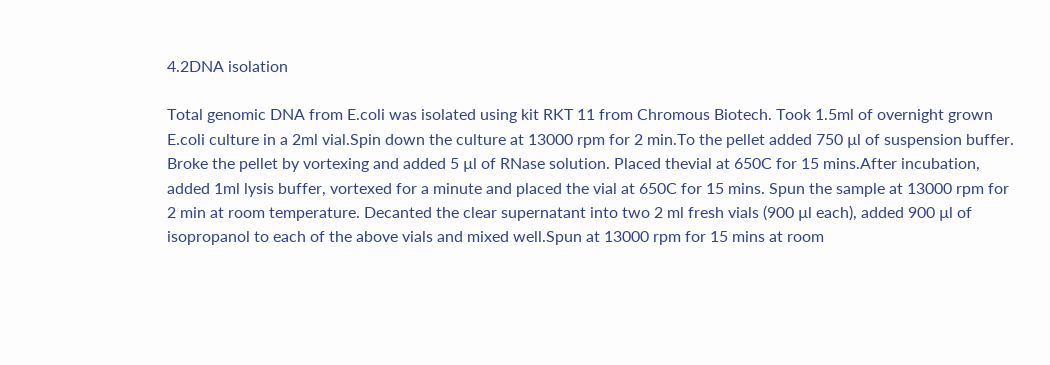4.2DNA isolation

Total genomic DNA from E.coli was isolated using kit RKT 11 from Chromous Biotech. Took 1.5ml of overnight grown E.coli culture in a 2ml vial.Spin down the culture at 13000 rpm for 2 min.To the pellet added 750 µl of suspension buffer. Broke the pellet by vortexing and added 5 µl of RNase solution. Placed thevial at 650C for 15 mins.After incubation, added 1ml lysis buffer, vortexed for a minute and placed the vial at 650C for 15 mins. Spun the sample at 13000 rpm for 2 min at room temperature. Decanted the clear supernatant into two 2 ml fresh vials (900 µl each), added 900 µl of isopropanol to each of the above vials and mixed well.Spun at 13000 rpm for 15 mins at room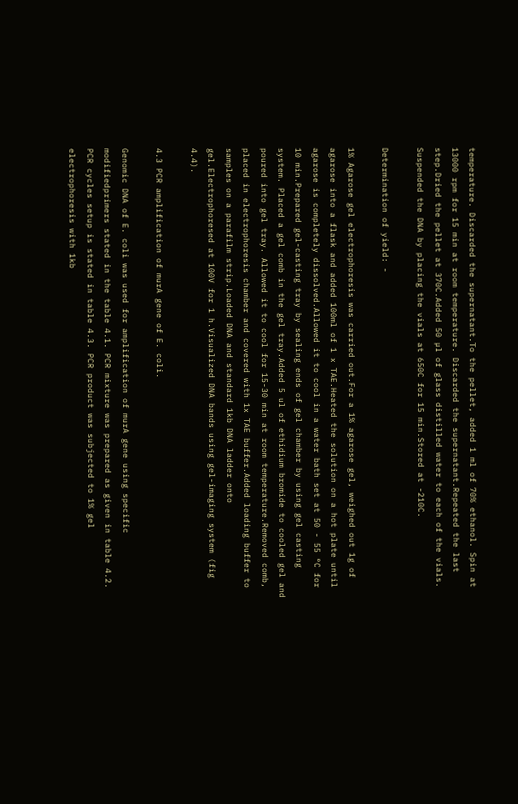temperature. Discarded the supernatant.To the pellet, added 1 ml of 70% ethanol. Spin at 13000 rpm for 15 min at room temperature. Discarded the supernatant.Repeated the last step.Dried the pellet at 370C.Added 50 µl of glass distilled water to each of the vials. Suspended the DNA by placing the vials at 650C for 15 min.Stored at -210C.

Determination of yield: -

1% Agarose gel electrophoresis was carried out.For a 1% agarose gel, weighed out 1g of agarose into a flask and added 100ml of 1 x TAE.Heated the solution on a hot plate until agarose is completely dissolved.Allowed it to cool in a water bath set at 50 - 55 °C for 10 min.Prepared gel-casting tray by sealing ends of gel chamber by using gel casting system. Placed a gel comb in the gel tray.Added 5 ul of ethidium bromide to cooled gel and poured into gel tray. Allowed it to cool for 15-30 min at room temperature.Removed comb, placed in electrophoresis chamber and covered with 1x TAE buffer.Added loading buffer to samples on a parafilm strip.Loaded DNA and standard 1kb DNA ladder onto gel.Electrophoresed at 100V for 1 h.Visualized DNA bands using gel-imaging system (fig 4.4).

4.3 PCR amplification of murA gene of E. coli.

Genomic DNA of E. coli was used for amplification of murA gene using specific modifiedprimers stated in the table 4.1. PCR mixture was prepared as given in table 4.2. PCR cycles setup is stated in table 4.3. PCR product was subjected to 1% gel electrophoresis with 1kb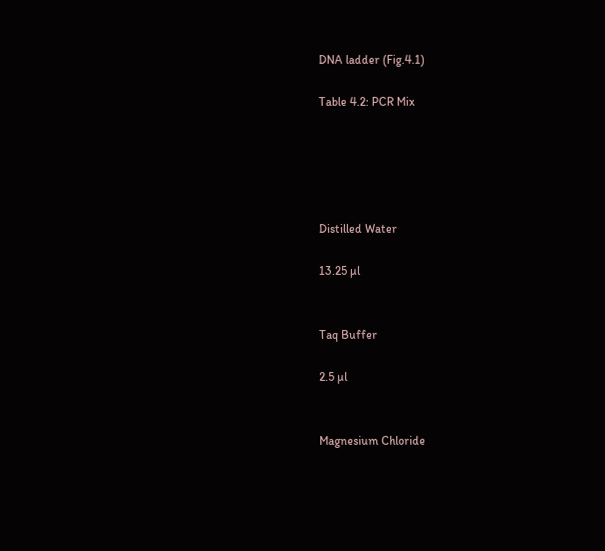DNA ladder (Fig.4.1)

Table 4.2: PCR Mix





Distilled Water

13.25 µl


Taq Buffer

2.5 µl


Magnesium Chloride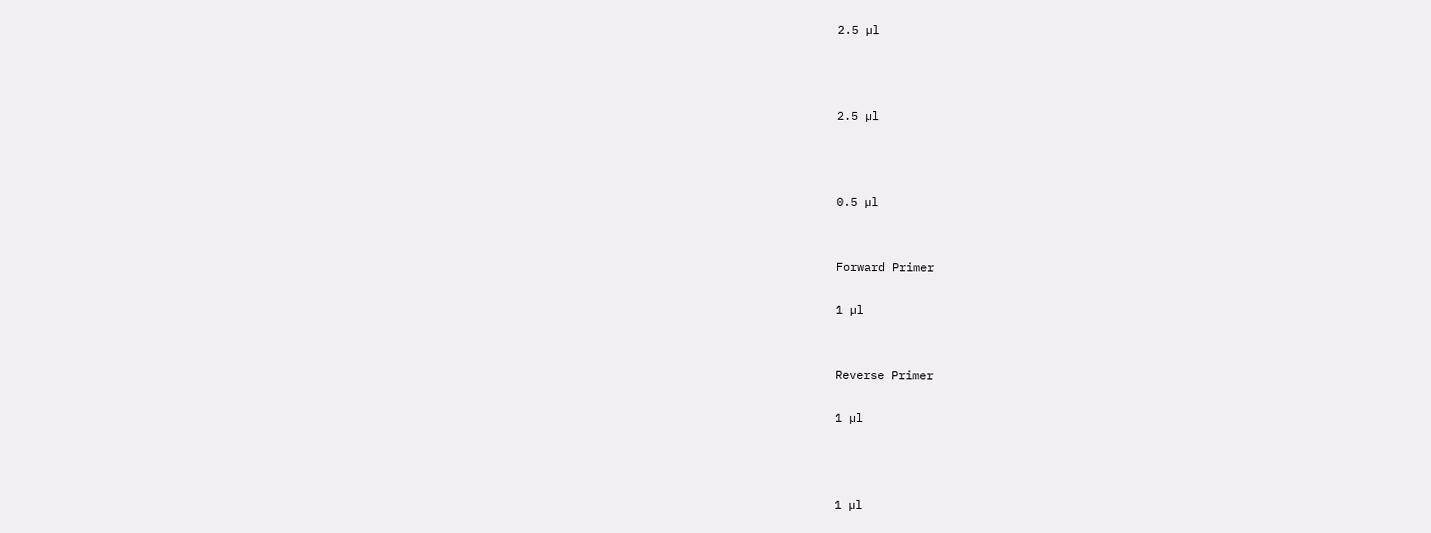2.5 µl



2.5 µl



0.5 µl


Forward Primer

1 µl


Reverse Primer

1 µl



1 µl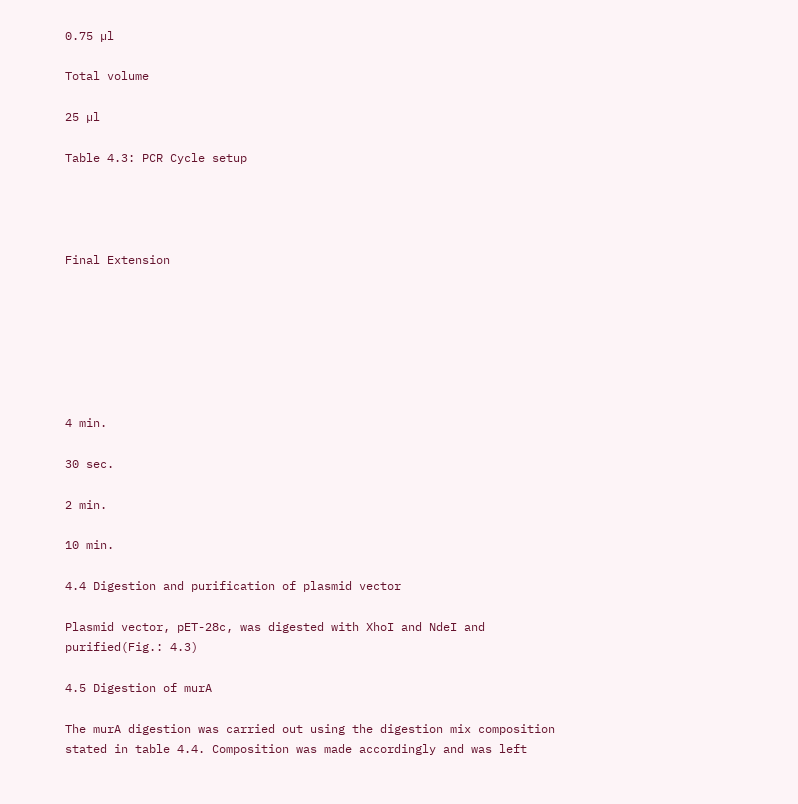0.75 µl

Total volume

25 µl

Table 4.3: PCR Cycle setup




Final Extension







4 min.

30 sec.

2 min.

10 min.

4.4 Digestion and purification of plasmid vector

Plasmid vector, pET-28c, was digested with XhoI and NdeI and purified(Fig.: 4.3)

4.5 Digestion of murA

The murA digestion was carried out using the digestion mix composition stated in table 4.4. Composition was made accordingly and was left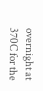overnight at 370C for the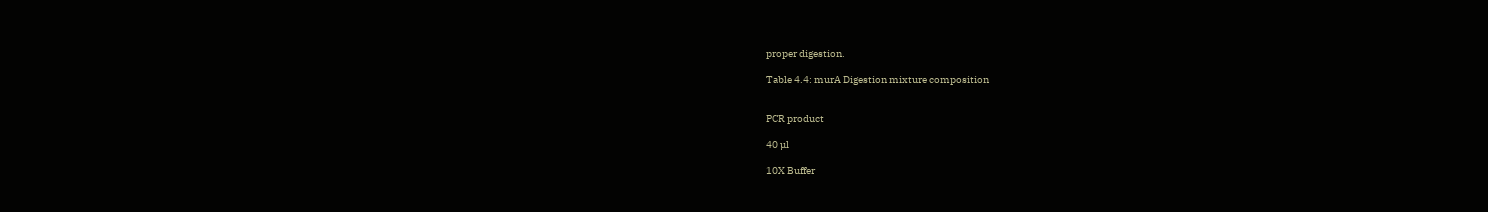proper digestion.

Table 4.4: murA Digestion mixture composition


PCR product

40 µl

10X Buffer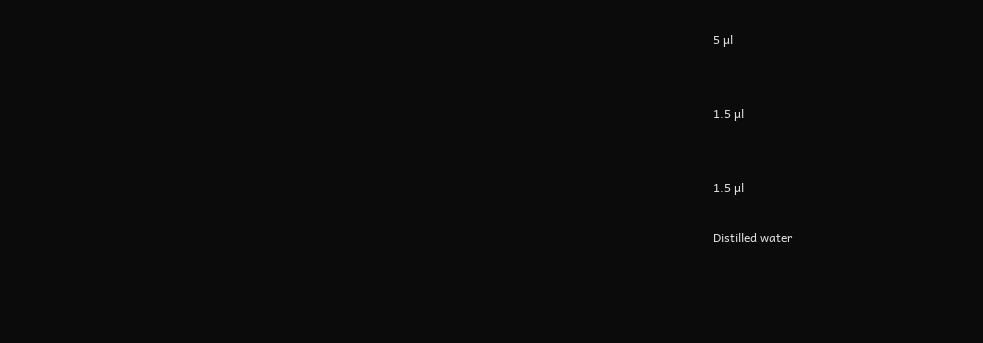5 µl


1.5 µl


1.5 µl

Distilled water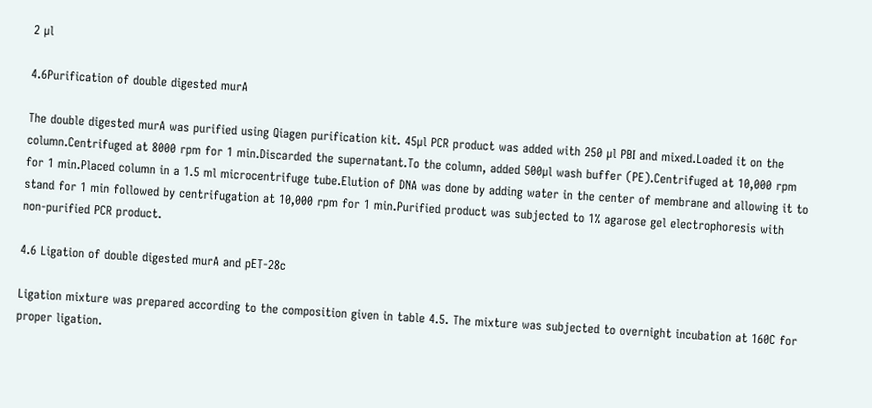2 µl

4.6Purification of double digested murA

The double digested murA was purified using Qiagen purification kit. 45µl PCR product was added with 250 µl PBI and mixed.Loaded it on the column.Centrifuged at 8000 rpm for 1 min.Discarded the supernatant.To the column, added 500µl wash buffer (PE).Centrifuged at 10,000 rpm for 1 min.Placed column in a 1.5 ml microcentrifuge tube.Elution of DNA was done by adding water in the center of membrane and allowing it to stand for 1 min followed by centrifugation at 10,000 rpm for 1 min.Purified product was subjected to 1% agarose gel electrophoresis with non-purified PCR product.

4.6 Ligation of double digested murA and pET-28c

Ligation mixture was prepared according to the composition given in table 4.5. The mixture was subjected to overnight incubation at 160C for proper ligation.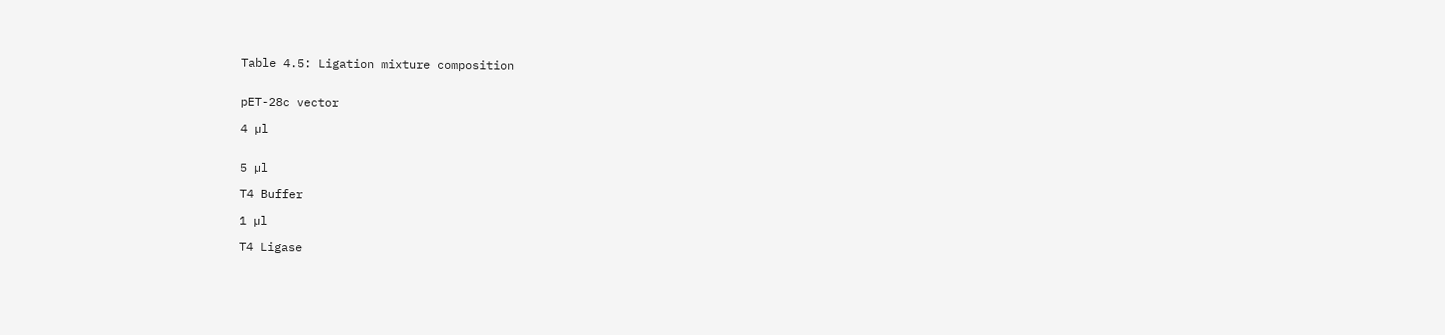Table 4.5: Ligation mixture composition


pET-28c vector

4 µl


5 µl

T4 Buffer

1 µl

T4 Ligase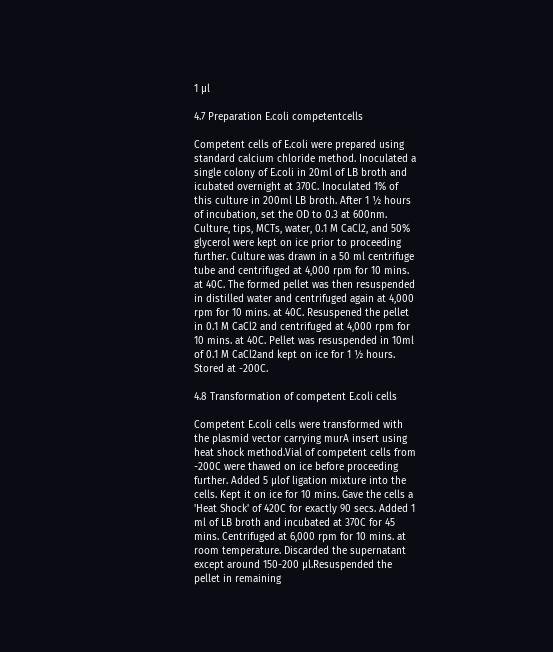1 µl

4.7 Preparation E.coli competentcells

Competent cells of E.coli were prepared using standard calcium chloride method. Inoculated a single colony of E.coli in 20ml of LB broth and icubated overnight at 370C. Inoculated 1% of this culture in 200ml LB broth. After 1 ½ hours of incubation, set the OD to 0.3 at 600nm. Culture, tips, MCTs, water, 0.1 M CaCl2, and 50% glycerol were kept on ice prior to proceeding further. Culture was drawn in a 50 ml centrifuge tube and centrifuged at 4,000 rpm for 10 mins. at 40C. The formed pellet was then resuspended in distilled water and centrifuged again at 4,000 rpm for 10 mins. at 40C. Resuspened the pellet in 0.1 M CaCl2 and centrifuged at 4,000 rpm for 10 mins. at 40C. Pellet was resuspended in 10ml of 0.1 M CaCl2and kept on ice for 1 ½ hours. Stored at -200C.

4.8 Transformation of competent E.coli cells

Competent E.coli cells were transformed with the plasmid vector carrying murA insert using heat shock method.Vial of competent cells from -200C were thawed on ice before proceeding further. Added 5 µlof ligation mixture into the cells. Kept it on ice for 10 mins. Gave the cells a 'Heat Shock' of 420C for exactly 90 secs. Added 1 ml of LB broth and incubated at 370C for 45 mins. Centrifuged at 6,000 rpm for 10 mins. at room temperature. Discarded the supernatant except around 150-200 µl.Resuspended the pellet in remaining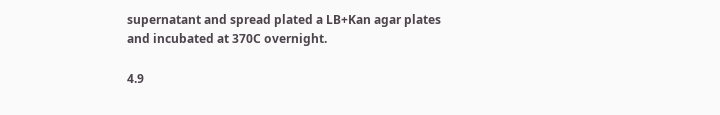supernatant and spread plated a LB+Kan agar plates and incubated at 370C overnight.

4.9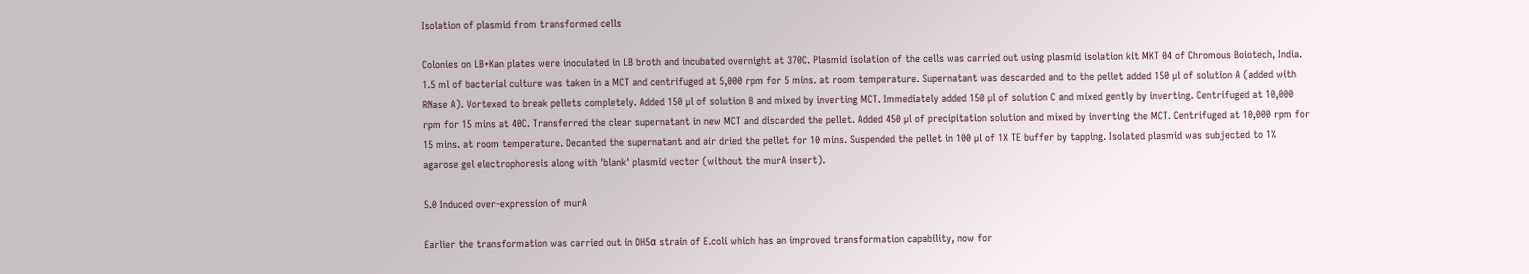Isolation of plasmid from transformed cells

Colonies on LB+Kan plates were inoculated in LB broth and incubated overnight at 370C. Plasmid isolation of the cells was carried out using plasmid isolation kit MKT 04 of Chromous Boiotech, India. 1.5 ml of bacterial culture was taken in a MCT and centrifuged at 5,000 rpm for 5 mins. at room temperature. Supernatant was descarded and to the pellet added 150 µl of solution A (added with RNase A). Vortexed to break pellets completely. Added 150 µl of solution B and mixed by inverting MCT. Immediately added 150 µl of solution C and mixed gently by inverting. Centrifuged at 10,000 rpm for 15 mins at 40C. Transferred the clear supernatant in new MCT and discarded the pellet. Added 450 µl of precipitation solution and mixed by inverting the MCT. Centrifuged at 10,000 rpm for 15 mins. at room temperature. Decanted the supernatant and air dried the pellet for 10 mins. Suspended the pellet in 100 µl of 1X TE buffer by tapping. Isolated plasmid was subjected to 1% agarose gel electrophoresis along with 'blank' plasmid vector (without the murA insert).

5.0 Induced over-expression of murA

Earlier the transformation was carried out in DH5α strain of E.coli which has an improved transformation capability, now for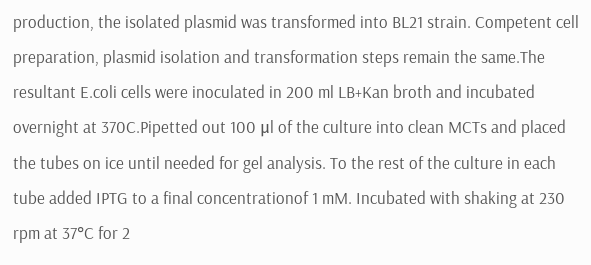production, the isolated plasmid was transformed into BL21 strain. Competent cell preparation, plasmid isolation and transformation steps remain the same.The resultant E.coli cells were inoculated in 200 ml LB+Kan broth and incubated overnight at 370C.Pipetted out 100 μl of the culture into clean MCTs and placed the tubes on ice until needed for gel analysis. To the rest of the culture in each tube added IPTG to a final concentrationof 1 mM. Incubated with shaking at 230 rpm at 37°C for 2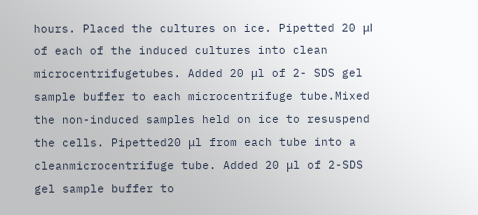hours. Placed the cultures on ice. Pipetted 20 μl of each of the induced cultures into clean microcentrifugetubes. Added 20 μl of 2- SDS gel sample buffer to each microcentrifuge tube.Mixed the non-induced samples held on ice to resuspend the cells. Pipetted20 μl from each tube into a cleanmicrocentrifuge tube. Added 20 μl of 2-SDS gel sample buffer to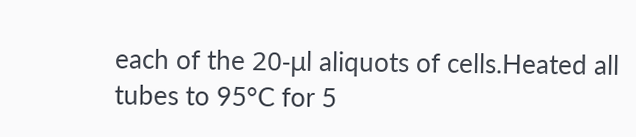each of the 20-μl aliquots of cells.Heated all tubes to 95°C for 5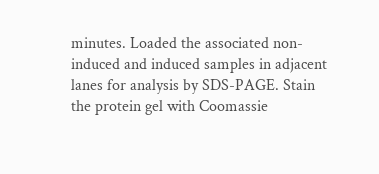minutes. Loaded the associated non-induced and induced samples in adjacent lanes for analysis by SDS-PAGE. Stain the protein gel with Coomassie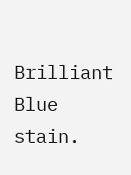Brilliant Blue stain.